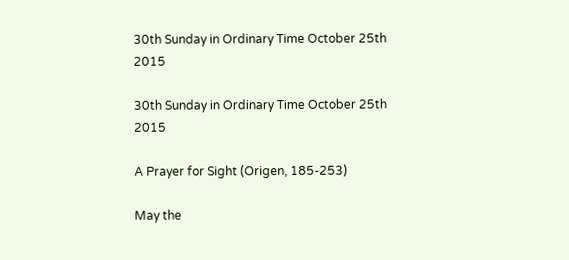30th Sunday in Ordinary Time October 25th 2015

30th Sunday in Ordinary Time October 25th 2015

A Prayer for Sight (Origen, 185-253)

May the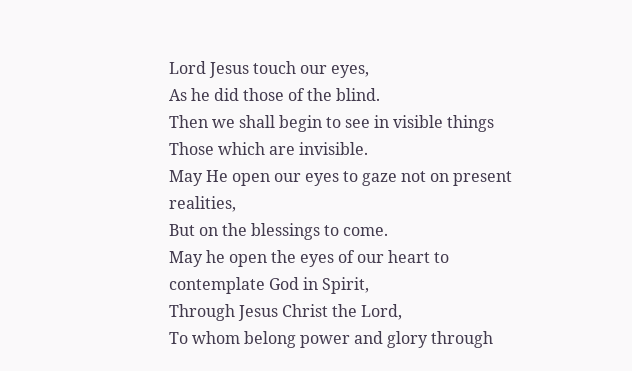Lord Jesus touch our eyes,
As he did those of the blind.
Then we shall begin to see in visible things
Those which are invisible.
May He open our eyes to gaze not on present realities,
But on the blessings to come.
May he open the eyes of our heart to contemplate God in Spirit,
Through Jesus Christ the Lord,
To whom belong power and glory through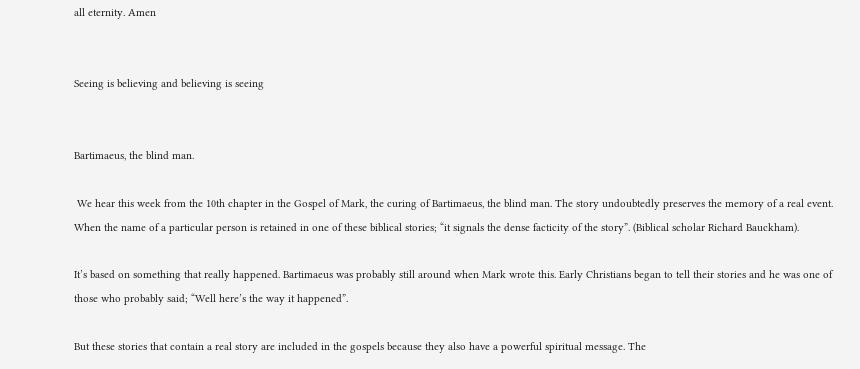all eternity. Amen


Seeing is believing and believing is seeing


Bartimaeus, the blind man.

 We hear this week from the 10th chapter in the Gospel of Mark, the curing of Bartimaeus, the blind man. The story undoubtedly preserves the memory of a real event. When the name of a particular person is retained in one of these biblical stories; “it signals the dense facticity of the story”. (Biblical scholar Richard Bauckham).

It’s based on something that really happened. Bartimaeus was probably still around when Mark wrote this. Early Christians began to tell their stories and he was one of those who probably said; “Well here’s the way it happened”.

But these stories that contain a real story are included in the gospels because they also have a powerful spiritual message. The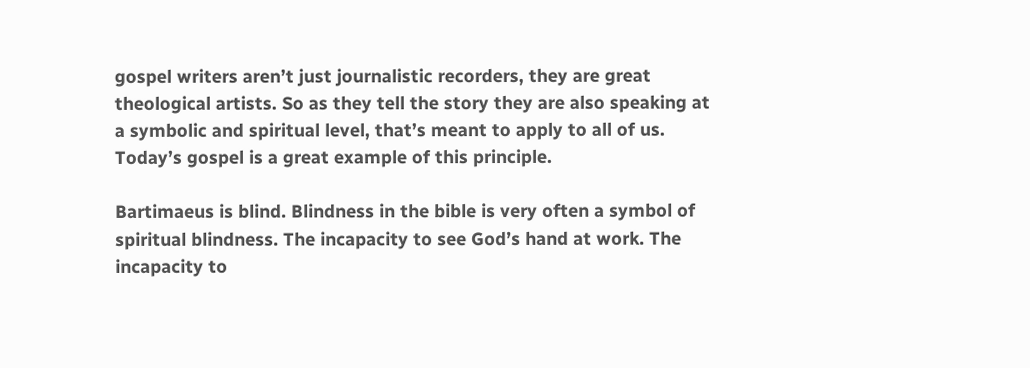gospel writers aren’t just journalistic recorders, they are great theological artists. So as they tell the story they are also speaking at a symbolic and spiritual level, that’s meant to apply to all of us. Today’s gospel is a great example of this principle.

Bartimaeus is blind. Blindness in the bible is very often a symbol of spiritual blindness. The incapacity to see God’s hand at work. The incapacity to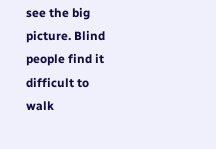see the big picture. Blind people find it difficult to walk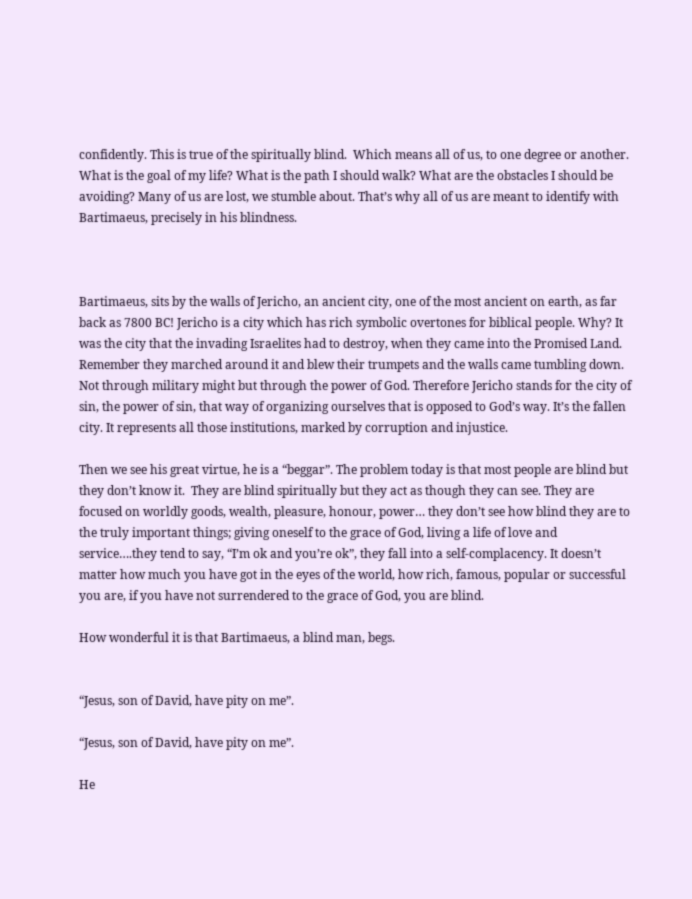confidently. This is true of the spiritually blind.  Which means all of us, to one degree or another.  What is the goal of my life? What is the path I should walk? What are the obstacles I should be avoiding? Many of us are lost, we stumble about. That’s why all of us are meant to identify with Bartimaeus, precisely in his blindness.



Bartimaeus, sits by the walls of Jericho, an ancient city, one of the most ancient on earth, as far back as 7800 BC! Jericho is a city which has rich symbolic overtones for biblical people. Why? It was the city that the invading Israelites had to destroy, when they came into the Promised Land. Remember they marched around it and blew their trumpets and the walls came tumbling down.  Not through military might but through the power of God. Therefore Jericho stands for the city of sin, the power of sin, that way of organizing ourselves that is opposed to God’s way. It’s the fallen city. It represents all those institutions, marked by corruption and injustice.

Then we see his great virtue, he is a “beggar”. The problem today is that most people are blind but they don’t know it.  They are blind spiritually but they act as though they can see. They are focused on worldly goods, wealth, pleasure, honour, power… they don’t see how blind they are to the truly important things; giving oneself to the grace of God, living a life of love and service….they tend to say, “I’m ok and you’re ok”, they fall into a self-complacency. It doesn’t matter how much you have got in the eyes of the world, how rich, famous, popular or successful you are, if you have not surrendered to the grace of God, you are blind.

How wonderful it is that Bartimaeus, a blind man, begs.


“Jesus, son of David, have pity on me”.

“Jesus, son of David, have pity on me”.

He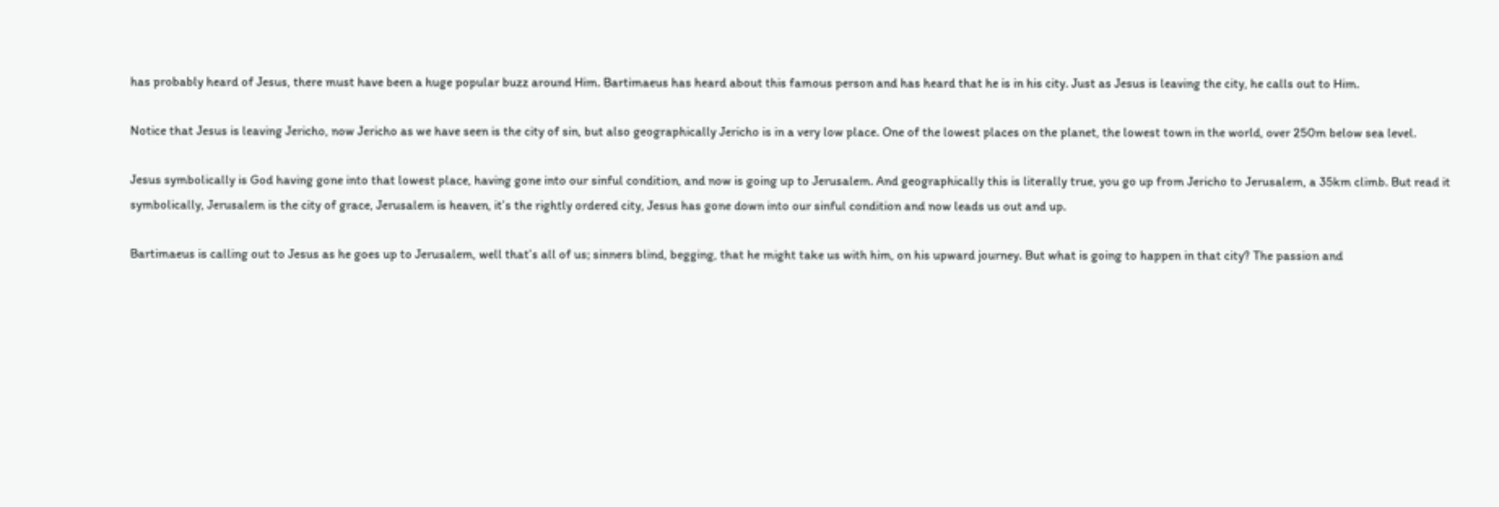has probably heard of Jesus, there must have been a huge popular buzz around Him. Bartimaeus has heard about this famous person and has heard that he is in his city. Just as Jesus is leaving the city, he calls out to Him.

Notice that Jesus is leaving Jericho, now Jericho as we have seen is the city of sin, but also geographically Jericho is in a very low place. One of the lowest places on the planet, the lowest town in the world, over 250m below sea level.

Jesus symbolically is God having gone into that lowest place, having gone into our sinful condition, and now is going up to Jerusalem. And geographically this is literally true, you go up from Jericho to Jerusalem, a 35km climb. But read it symbolically, Jerusalem is the city of grace, Jerusalem is heaven, it’s the rightly ordered city, Jesus has gone down into our sinful condition and now leads us out and up.

Bartimaeus is calling out to Jesus as he goes up to Jerusalem, well that’s all of us; sinners blind, begging, that he might take us with him, on his upward journey. But what is going to happen in that city? The passion and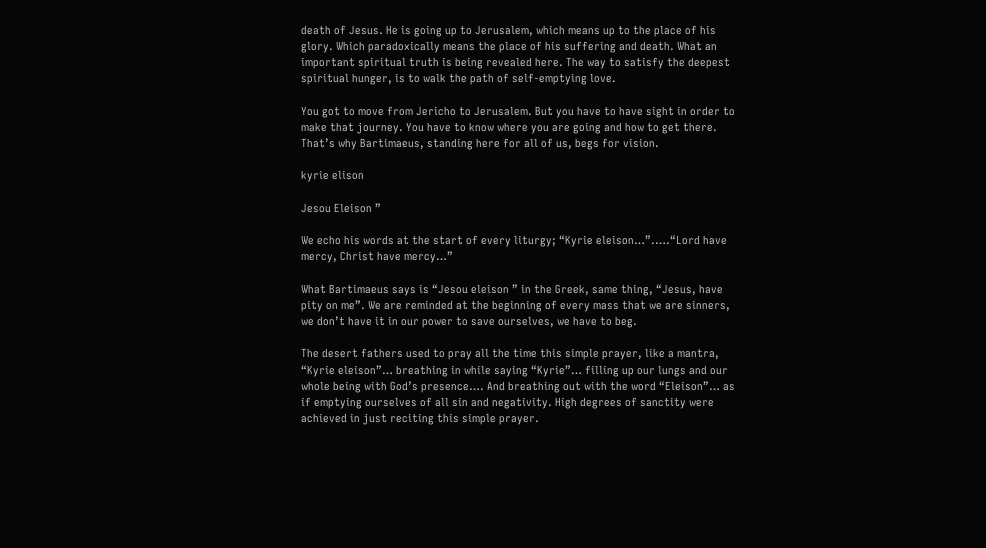death of Jesus. He is going up to Jerusalem, which means up to the place of his glory. Which paradoxically means the place of his suffering and death. What an important spiritual truth is being revealed here. The way to satisfy the deepest spiritual hunger, is to walk the path of self-emptying love.

You got to move from Jericho to Jerusalem. But you have to have sight in order to make that journey. You have to know where you are going and how to get there. That’s why Bartimaeus, standing here for all of us, begs for vision.

kyrie elison

Jesou Eleison ”

We echo his words at the start of every liturgy; “Kyrie eleison…”.….“Lord have mercy, Christ have mercy…”

What Bartimaeus says is “Jesou eleison ” in the Greek, same thing, “Jesus, have pity on me”. We are reminded at the beginning of every mass that we are sinners, we don’t have it in our power to save ourselves, we have to beg.

The desert fathers used to pray all the time this simple prayer, like a mantra, “Kyrie eleison”… breathing in while saying “Kyrie”… filling up our lungs and our whole being with God’s presence…. And breathing out with the word “Eleison”… as if emptying ourselves of all sin and negativity. High degrees of sanctity were achieved in just reciting this simple prayer.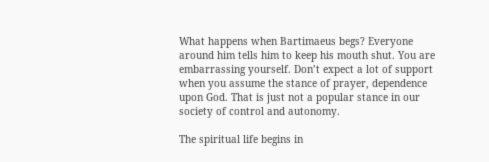What happens when Bartimaeus begs? Everyone around him tells him to keep his mouth shut. You are embarrassing yourself. Don’t expect a lot of support when you assume the stance of prayer, dependence upon God. That is just not a popular stance in our society of control and autonomy.

The spiritual life begins in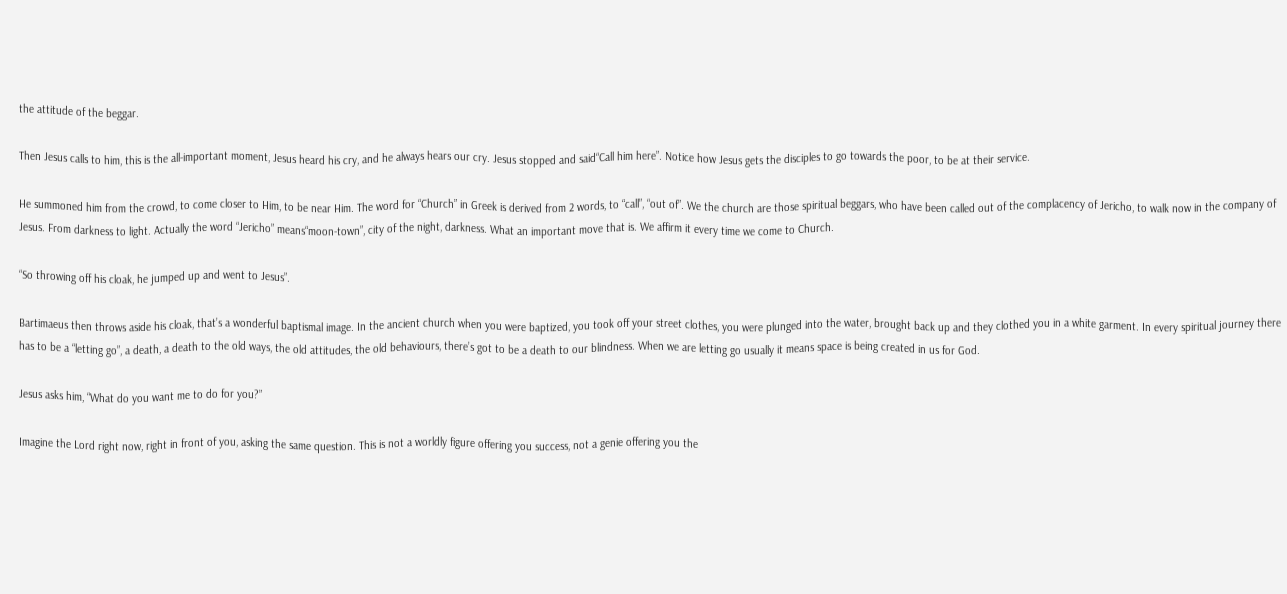the attitude of the beggar.

Then Jesus calls to him, this is the all-important moment, Jesus heard his cry, and he always hears our cry. Jesus stopped and said“Call him here”. Notice how Jesus gets the disciples to go towards the poor, to be at their service.

He summoned him from the crowd, to come closer to Him, to be near Him. The word for “Church” in Greek is derived from 2 words, to “call”, “out of”. We the church are those spiritual beggars, who have been called out of the complacency of Jericho, to walk now in the company of Jesus. From darkness to light. Actually the word “Jericho” means“moon-town”, city of the night, darkness. What an important move that is. We affirm it every time we come to Church.

“So throwing off his cloak, he jumped up and went to Jesus”.

Bartimaeus then throws aside his cloak, that’s a wonderful baptismal image. In the ancient church when you were baptized, you took off your street clothes, you were plunged into the water, brought back up and they clothed you in a white garment. In every spiritual journey there has to be a “letting go”, a death, a death to the old ways, the old attitudes, the old behaviours, there’s got to be a death to our blindness. When we are letting go usually it means space is being created in us for God.

Jesus asks him, “What do you want me to do for you?”

Imagine the Lord right now, right in front of you, asking the same question. This is not a worldly figure offering you success, not a genie offering you the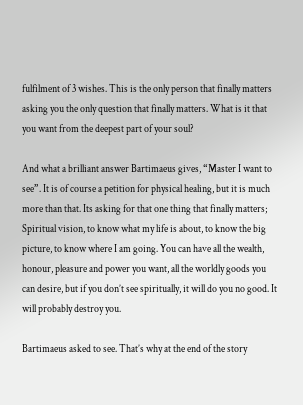fulfilment of 3 wishes. This is the only person that finally matters asking you the only question that finally matters. What is it that you want from the deepest part of your soul?

And what a brilliant answer Bartimaeus gives, “Master I want to see”. It is of course a petition for physical healing, but it is much more than that. Its asking for that one thing that finally matters; Spiritual vision, to know what my life is about, to know the big picture, to know where I am going. You can have all the wealth, honour, pleasure and power you want, all the worldly goods you can desire, but if you don’t see spiritually, it will do you no good. It will probably destroy you.

Bartimaeus asked to see. That’s why at the end of the story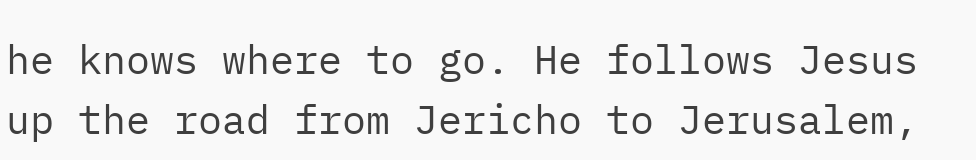he knows where to go. He follows Jesus up the road from Jericho to Jerusalem,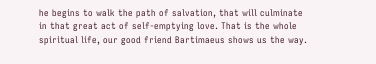he begins to walk the path of salvation, that will culminate in that great act of self-emptying love. That is the whole spiritual life, our good friend Bartimaeus shows us the way.